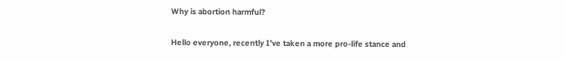Why is abortion harmful?

Hello everyone, recently I’ve taken a more pro-life stance and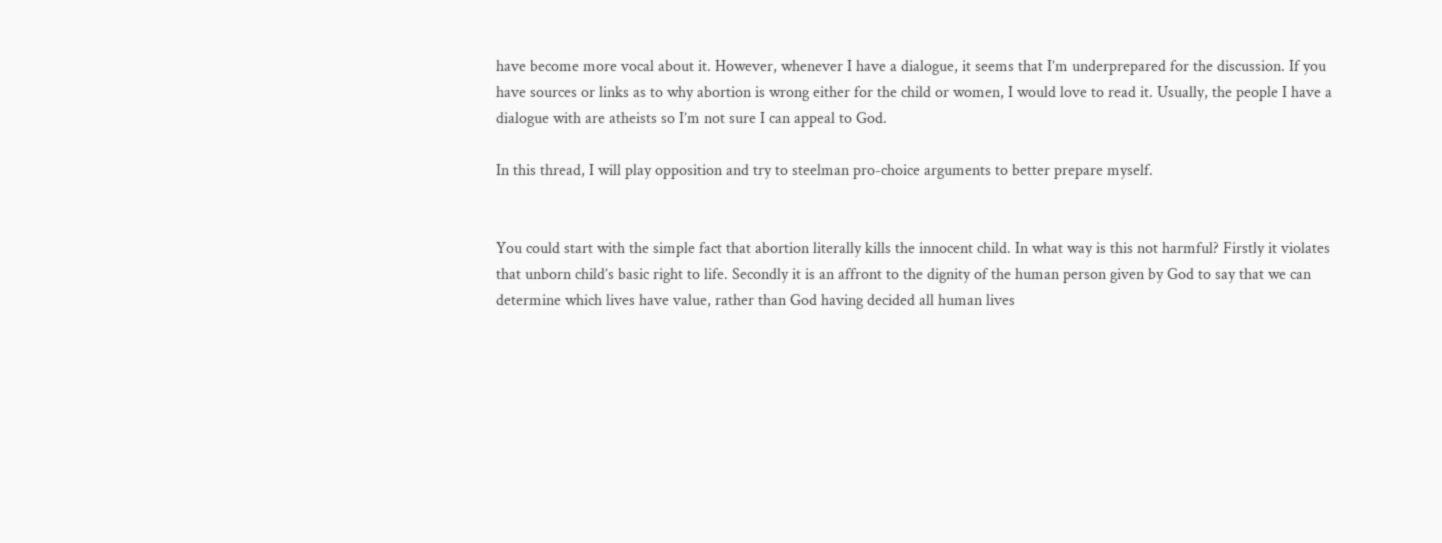have become more vocal about it. However, whenever I have a dialogue, it seems that I’m underprepared for the discussion. If you have sources or links as to why abortion is wrong either for the child or women, I would love to read it. Usually, the people I have a dialogue with are atheists so I’m not sure I can appeal to God.

In this thread, I will play opposition and try to steelman pro-choice arguments to better prepare myself.


You could start with the simple fact that abortion literally kills the innocent child. In what way is this not harmful? Firstly it violates that unborn child’s basic right to life. Secondly it is an affront to the dignity of the human person given by God to say that we can determine which lives have value, rather than God having decided all human lives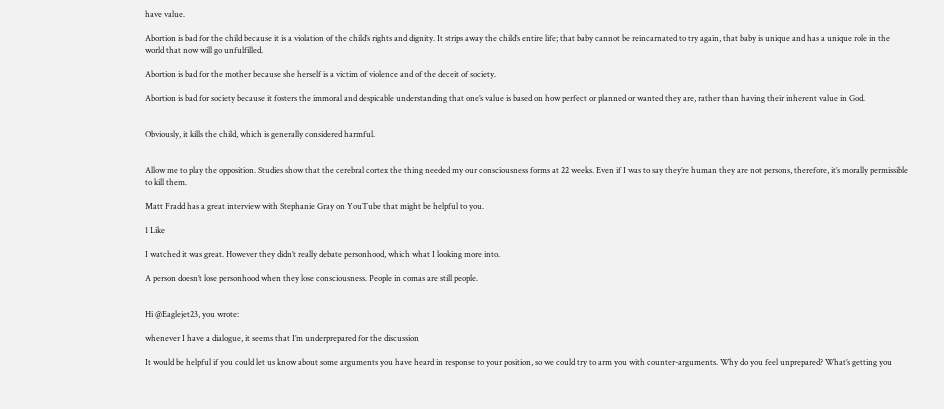have value.

Abortion is bad for the child because it is a violation of the child’s rights and dignity. It strips away the child’s entire life; that baby cannot be reincarnated to try again, that baby is unique and has a unique role in the world that now will go unfulfilled.

Abortion is bad for the mother because she herself is a victim of violence and of the deceit of society.

Abortion is bad for society because it fosters the immoral and despicable understanding that one’s value is based on how perfect or planned or wanted they are, rather than having their inherent value in God.


Obviously, it kills the child, which is generally considered harmful.


Allow me to play the opposition. Studies show that the cerebral cortex the thing needed my our consciousness forms at 22 weeks. Even if I was to say they’re human they are not persons, therefore, it’s morally permissible to kill them.

Matt Fradd has a great interview with Stephanie Gray on YouTube that might be helpful to you.

1 Like

I watched it was great. However they didn’t really debate personhood, which what I looking more into.

A person doesn’t lose personhood when they lose consciousness. People in comas are still people.


Hi @Eaglejet23, you wrote:

whenever I have a dialogue, it seems that I’m underprepared for the discussion

It would be helpful if you could let us know about some arguments you have heard in response to your position, so we could try to arm you with counter-arguments. Why do you feel unprepared? What’s getting you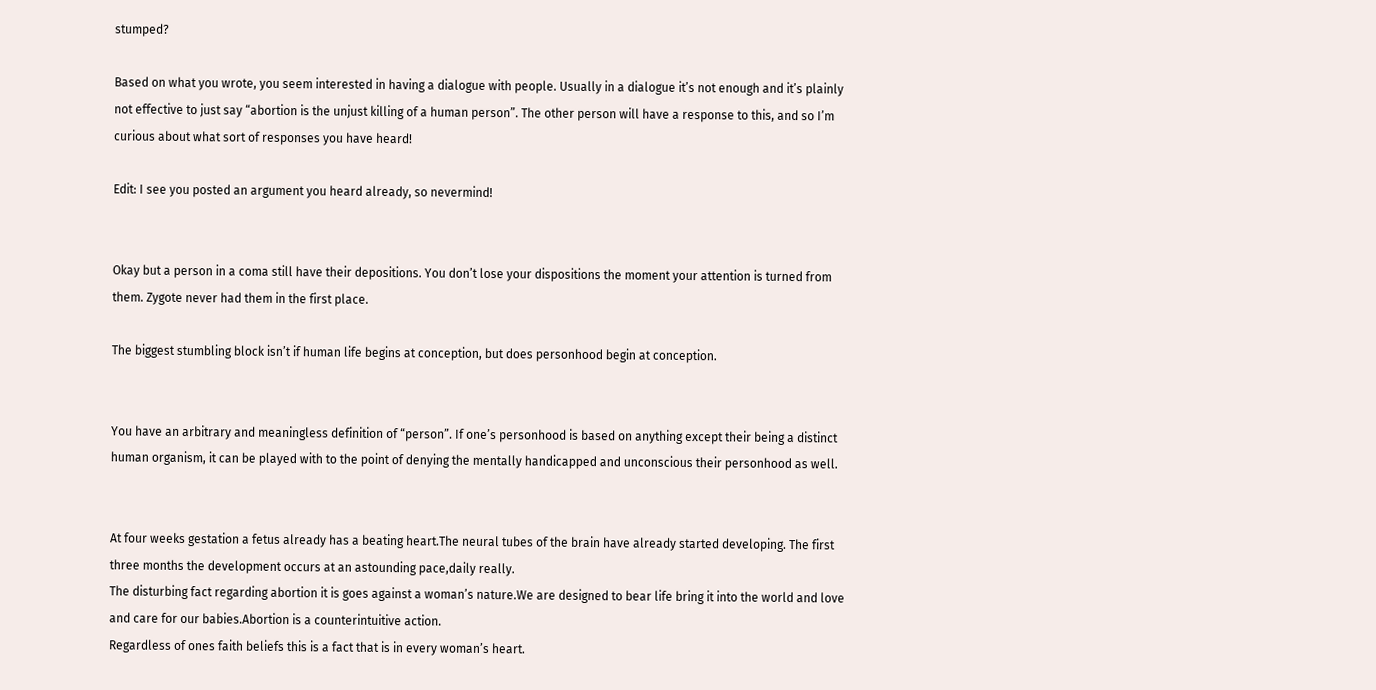stumped?

Based on what you wrote, you seem interested in having a dialogue with people. Usually in a dialogue it’s not enough and it’s plainly not effective to just say “abortion is the unjust killing of a human person”. The other person will have a response to this, and so I’m curious about what sort of responses you have heard!

Edit: I see you posted an argument you heard already, so nevermind!


Okay but a person in a coma still have their depositions. You don’t lose your dispositions the moment your attention is turned from them. Zygote never had them in the first place.

The biggest stumbling block isn’t if human life begins at conception, but does personhood begin at conception.


You have an arbitrary and meaningless definition of “person”. If one’s personhood is based on anything except their being a distinct human organism, it can be played with to the point of denying the mentally handicapped and unconscious their personhood as well.


At four weeks gestation a fetus already has a beating heart.The neural tubes of the brain have already started developing. The first three months the development occurs at an astounding pace,daily really.
The disturbing fact regarding abortion it is goes against a woman’s nature.We are designed to bear life bring it into the world and love and care for our babies.Abortion is a counterintuitive action.
Regardless of ones faith beliefs this is a fact that is in every woman’s heart.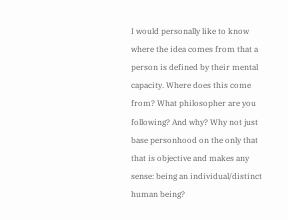I would personally like to know where the idea comes from that a person is defined by their mental capacity. Where does this come from? What philosopher are you following? And why? Why not just base personhood on the only that that is objective and makes any sense: being an individual/distinct human being?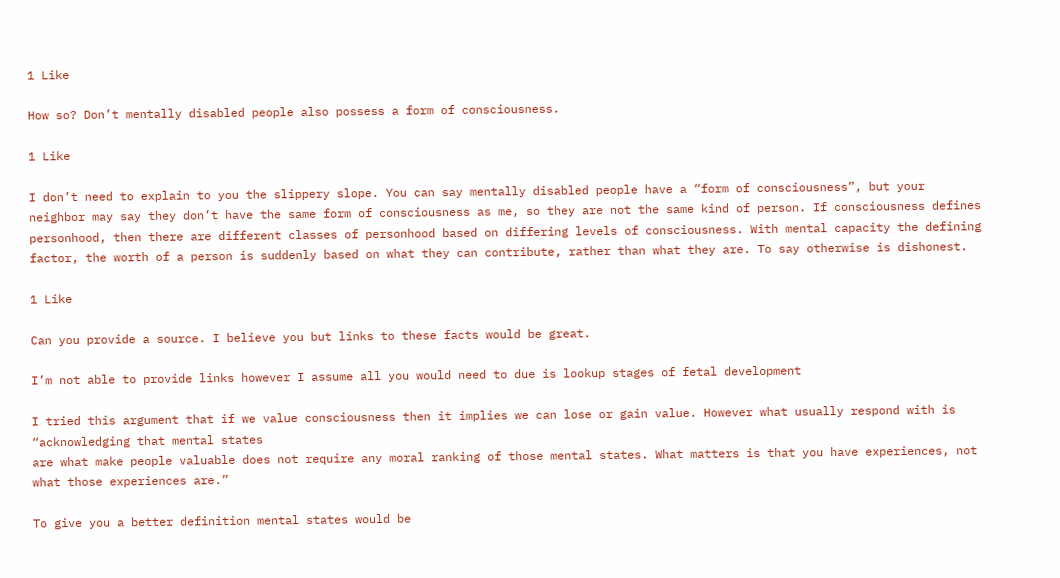1 Like

How so? Don’t mentally disabled people also possess a form of consciousness.

1 Like

I don’t need to explain to you the slippery slope. You can say mentally disabled people have a “form of consciousness”, but your neighbor may say they don’t have the same form of consciousness as me, so they are not the same kind of person. If consciousness defines personhood, then there are different classes of personhood based on differing levels of consciousness. With mental capacity the defining factor, the worth of a person is suddenly based on what they can contribute, rather than what they are. To say otherwise is dishonest.

1 Like

Can you provide a source. I believe you but links to these facts would be great.

I’m not able to provide links however I assume all you would need to due is lookup stages of fetal development

I tried this argument that if we value consciousness then it implies we can lose or gain value. However what usually respond with is “acknowledging that mental states
are what make people valuable does not require any moral ranking of those mental states. What matters is that you have experiences, not what those experiences are.”

To give you a better definition mental states would be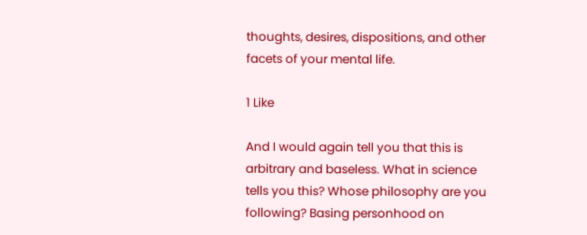thoughts, desires, dispositions, and other facets of your mental life.

1 Like

And I would again tell you that this is arbitrary and baseless. What in science tells you this? Whose philosophy are you following? Basing personhood on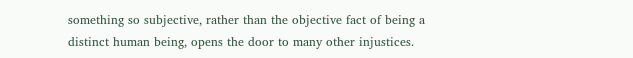something so subjective, rather than the objective fact of being a distinct human being, opens the door to many other injustices.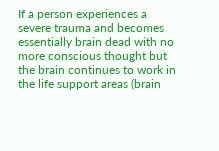If a person experiences a severe trauma and becomes essentially brain dead with no more conscious thought but the brain continues to work in the life support areas (brain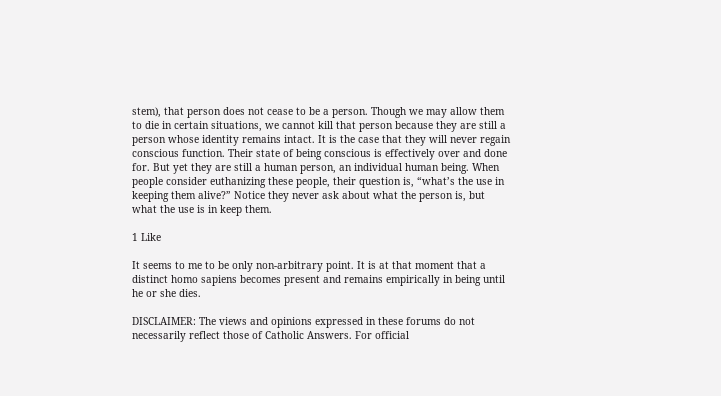stem), that person does not cease to be a person. Though we may allow them to die in certain situations, we cannot kill that person because they are still a person whose identity remains intact. It is the case that they will never regain conscious function. Their state of being conscious is effectively over and done for. But yet they are still a human person, an individual human being. When people consider euthanizing these people, their question is, “what’s the use in keeping them alive?” Notice they never ask about what the person is, but what the use is in keep them.

1 Like

It seems to me to be only non-arbitrary point. It is at that moment that a distinct homo sapiens becomes present and remains empirically in being until he or she dies.

DISCLAIMER: The views and opinions expressed in these forums do not necessarily reflect those of Catholic Answers. For official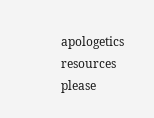apologetics resources please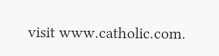visit www.catholic.com.